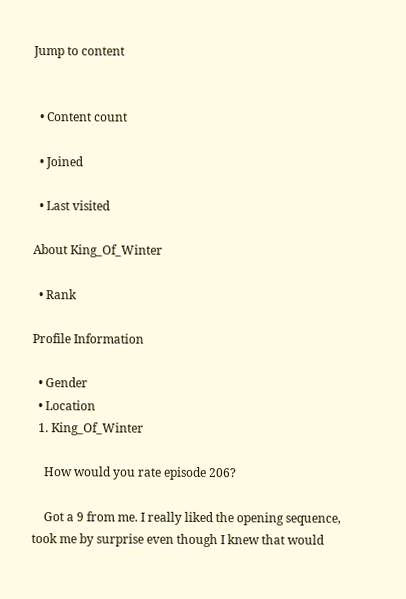Jump to content


  • Content count

  • Joined

  • Last visited

About King_Of_Winter

  • Rank

Profile Information

  • Gender
  • Location
  1. King_Of_Winter

    How would you rate episode 206?

    Got a 9 from me. I really liked the opening sequence, took me by surprise even though I knew that would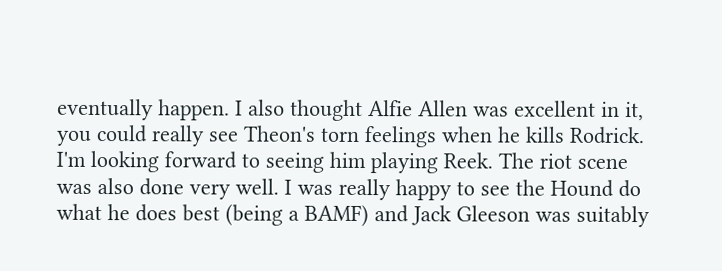eventually happen. I also thought Alfie Allen was excellent in it, you could really see Theon's torn feelings when he kills Rodrick. I'm looking forward to seeing him playing Reek. The riot scene was also done very well. I was really happy to see the Hound do what he does best (being a BAMF) and Jack Gleeson was suitably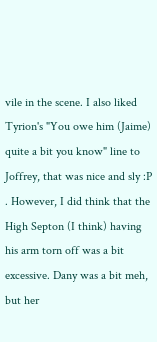vile in the scene. I also liked Tyrion's "You owe him (Jaime) quite a bit you know" line to Joffrey, that was nice and sly :P . However, I did think that the High Septon (I think) having his arm torn off was a bit excessive. Dany was a bit meh, but her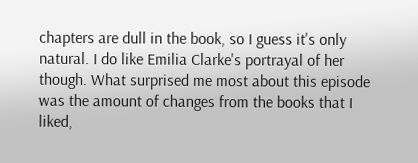chapters are dull in the book, so I guess it's only natural. I do like Emilia Clarke's portrayal of her though. What surprised me most about this episode was the amount of changes from the books that I liked,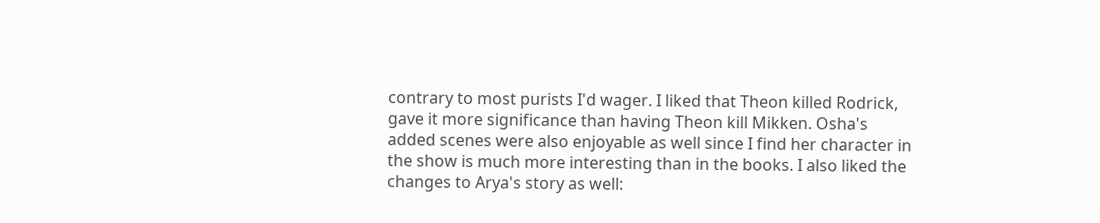contrary to most purists I'd wager. I liked that Theon killed Rodrick, gave it more significance than having Theon kill Mikken. Osha's added scenes were also enjoyable as well since I find her character in the show is much more interesting than in the books. I also liked the changes to Arya's story as well: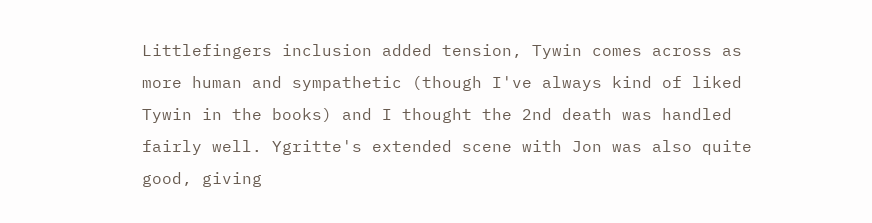Littlefingers inclusion added tension, Tywin comes across as more human and sympathetic (though I've always kind of liked Tywin in the books) and I thought the 2nd death was handled fairly well. Ygritte's extended scene with Jon was also quite good, giving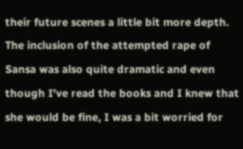their future scenes a little bit more depth. The inclusion of the attempted rape of Sansa was also quite dramatic and even though I've read the books and I knew that she would be fine, I was a bit worried for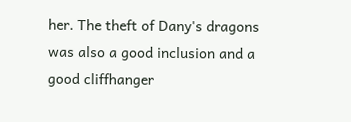her. The theft of Dany's dragons was also a good inclusion and a good cliffhanger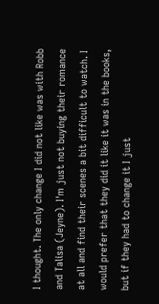I thought. The only change I did not like was with Robb and Talisa (Jeyne). I'm just not buying their romance at all and find their scenes a bit difficult to watch. I would prefer that they did it like it was in the books, but if they had to change it I just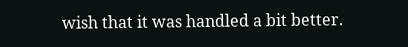wish that it was handled a bit better.